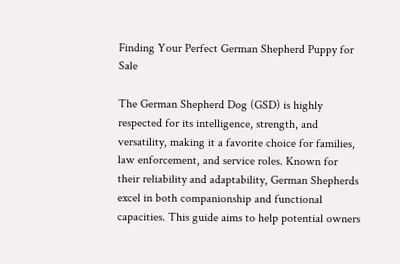Finding Your Perfect German Shepherd Puppy for Sale

The German Shepherd Dog (GSD) is highly respected for its intelligence, strength, and versatility, making it a favorite choice for families, law enforcement, and service roles. Known for their reliability and adaptability, German Shepherds excel in both companionship and functional capacities. This guide aims to help potential owners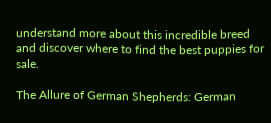understand more about this incredible breed and discover where to find the best puppies for sale.

The Allure of German Shepherds: German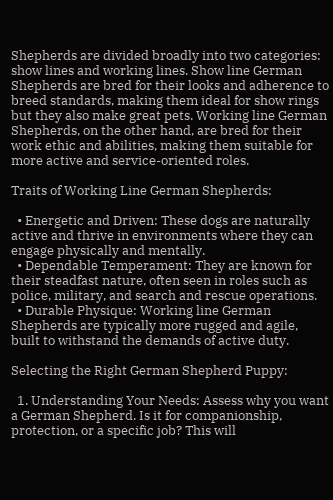Shepherds are divided broadly into two categories: show lines and working lines. Show line German Shepherds are bred for their looks and adherence to breed standards, making them ideal for show rings but they also make great pets. Working line German Shepherds, on the other hand, are bred for their work ethic and abilities, making them suitable for more active and service-oriented roles.

Traits of Working Line German Shepherds:

  • Energetic and Driven: These dogs are naturally active and thrive in environments where they can engage physically and mentally.
  • Dependable Temperament: They are known for their steadfast nature, often seen in roles such as police, military, and search and rescue operations.
  • Durable Physique: Working line German Shepherds are typically more rugged and agile, built to withstand the demands of active duty.

Selecting the Right German Shepherd Puppy:

  1. Understanding Your Needs: Assess why you want a German Shepherd. Is it for companionship, protection, or a specific job? This will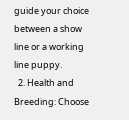guide your choice between a show line or a working line puppy.
  2. Health and Breeding: Choose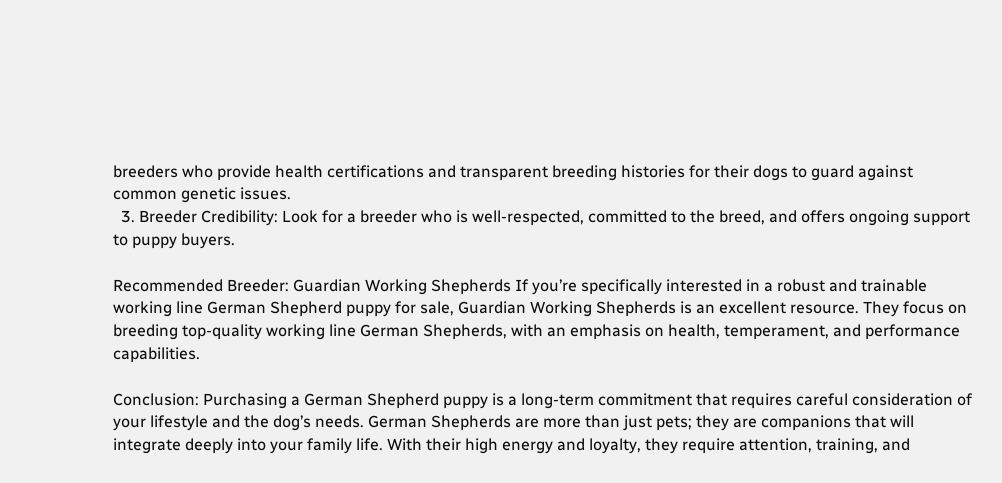breeders who provide health certifications and transparent breeding histories for their dogs to guard against common genetic issues.
  3. Breeder Credibility: Look for a breeder who is well-respected, committed to the breed, and offers ongoing support to puppy buyers.

Recommended Breeder: Guardian Working Shepherds If you’re specifically interested in a robust and trainable working line German Shepherd puppy for sale, Guardian Working Shepherds is an excellent resource. They focus on breeding top-quality working line German Shepherds, with an emphasis on health, temperament, and performance capabilities.

Conclusion: Purchasing a German Shepherd puppy is a long-term commitment that requires careful consideration of your lifestyle and the dog’s needs. German Shepherds are more than just pets; they are companions that will integrate deeply into your family life. With their high energy and loyalty, they require attention, training, and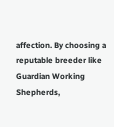affection. By choosing a reputable breeder like Guardian Working Shepherds,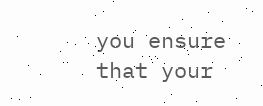you ensure that your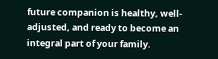future companion is healthy, well-adjusted, and ready to become an integral part of your family.